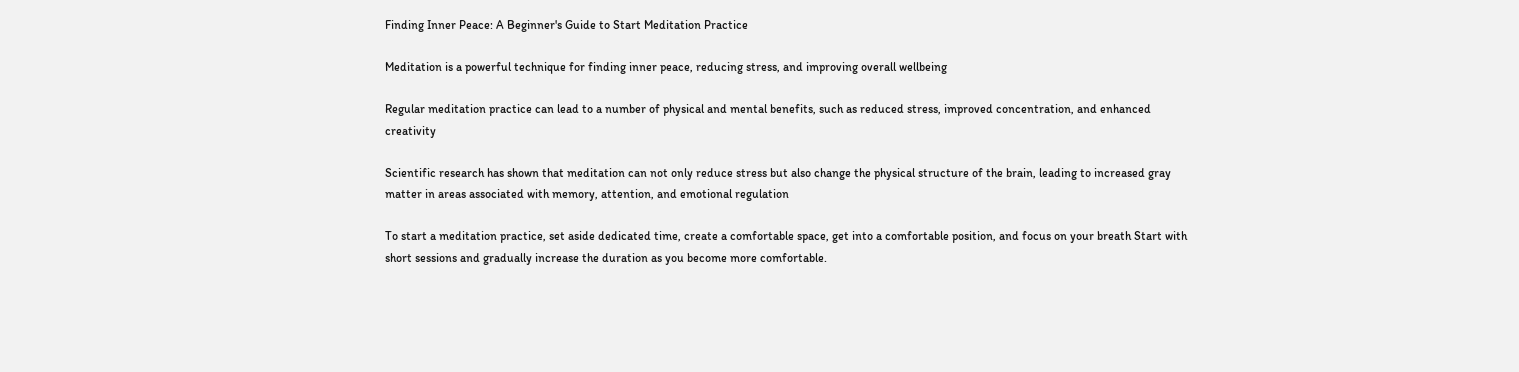Finding Inner Peace: A Beginner's Guide to Start Meditation Practice

Meditation is a powerful technique for finding inner peace, reducing stress, and improving overall wellbeing

Regular meditation practice can lead to a number of physical and mental benefits, such as reduced stress, improved concentration, and enhanced creativity

Scientific research has shown that meditation can not only reduce stress but also change the physical structure of the brain, leading to increased gray matter in areas associated with memory, attention, and emotional regulation

To start a meditation practice, set aside dedicated time, create a comfortable space, get into a comfortable position, and focus on your breath Start with short sessions and gradually increase the duration as you become more comfortable.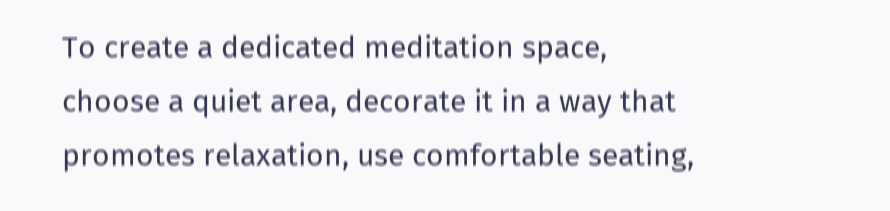To create a dedicated meditation space, choose a quiet area, decorate it in a way that promotes relaxation, use comfortable seating,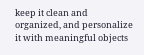keep it clean and organized, and personalize it with meaningful objects